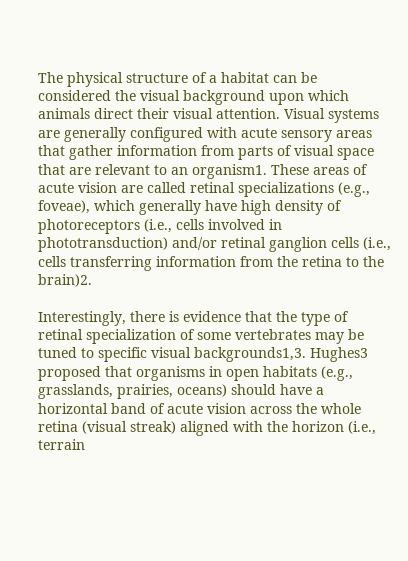The physical structure of a habitat can be considered the visual background upon which animals direct their visual attention. Visual systems are generally configured with acute sensory areas that gather information from parts of visual space that are relevant to an organism1. These areas of acute vision are called retinal specializations (e.g., foveae), which generally have high density of photoreceptors (i.e., cells involved in phototransduction) and/or retinal ganglion cells (i.e., cells transferring information from the retina to the brain)2.

Interestingly, there is evidence that the type of retinal specialization of some vertebrates may be tuned to specific visual backgrounds1,3. Hughes3 proposed that organisms in open habitats (e.g., grasslands, prairies, oceans) should have a horizontal band of acute vision across the whole retina (visual streak) aligned with the horizon (i.e., terrain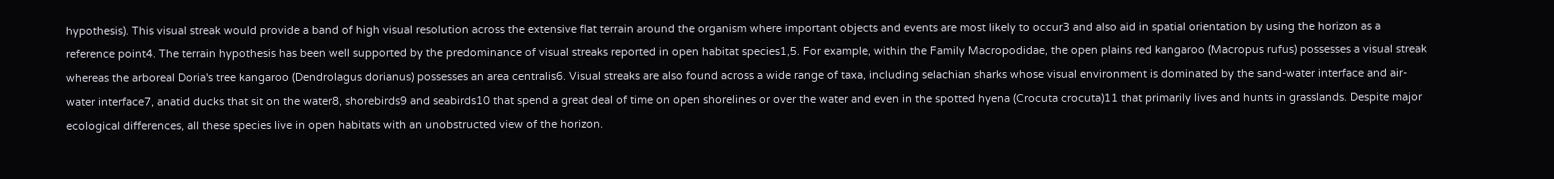hypothesis). This visual streak would provide a band of high visual resolution across the extensive flat terrain around the organism where important objects and events are most likely to occur3 and also aid in spatial orientation by using the horizon as a reference point4. The terrain hypothesis has been well supported by the predominance of visual streaks reported in open habitat species1,5. For example, within the Family Macropodidae, the open plains red kangaroo (Macropus rufus) possesses a visual streak whereas the arboreal Doria's tree kangaroo (Dendrolagus dorianus) possesses an area centralis6. Visual streaks are also found across a wide range of taxa, including selachian sharks whose visual environment is dominated by the sand-water interface and air-water interface7, anatid ducks that sit on the water8, shorebirds9 and seabirds10 that spend a great deal of time on open shorelines or over the water and even in the spotted hyena (Crocuta crocuta)11 that primarily lives and hunts in grasslands. Despite major ecological differences, all these species live in open habitats with an unobstructed view of the horizon.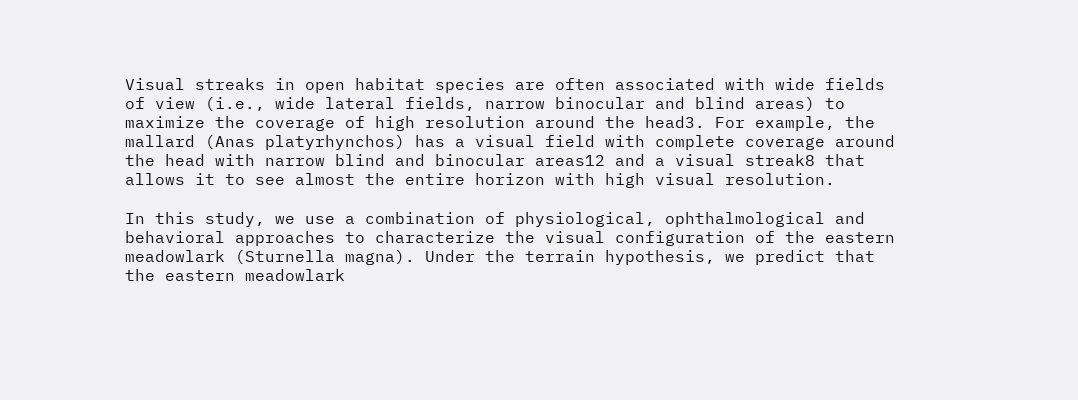Visual streaks in open habitat species are often associated with wide fields of view (i.e., wide lateral fields, narrow binocular and blind areas) to maximize the coverage of high resolution around the head3. For example, the mallard (Anas platyrhynchos) has a visual field with complete coverage around the head with narrow blind and binocular areas12 and a visual streak8 that allows it to see almost the entire horizon with high visual resolution.

In this study, we use a combination of physiological, ophthalmological and behavioral approaches to characterize the visual configuration of the eastern meadowlark (Sturnella magna). Under the terrain hypothesis, we predict that the eastern meadowlark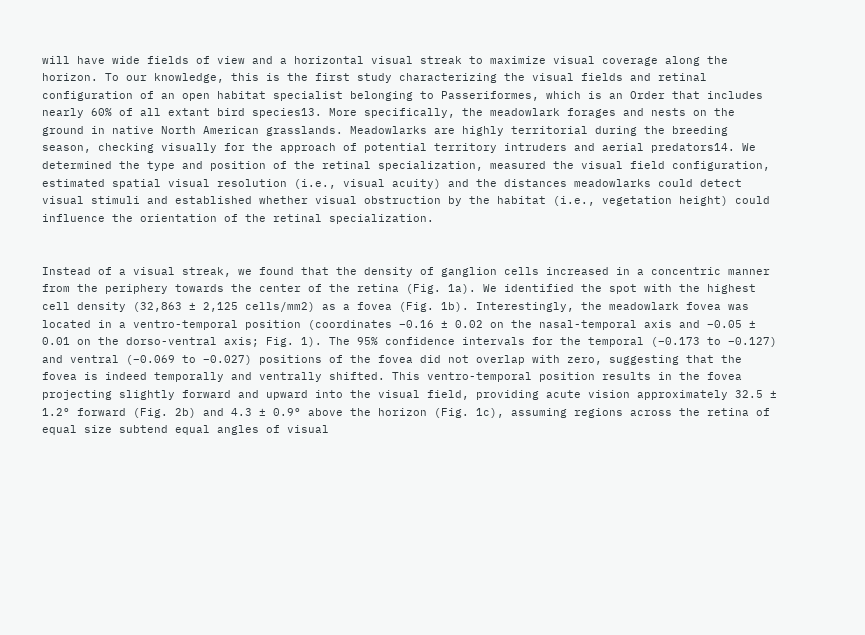will have wide fields of view and a horizontal visual streak to maximize visual coverage along the horizon. To our knowledge, this is the first study characterizing the visual fields and retinal configuration of an open habitat specialist belonging to Passeriformes, which is an Order that includes nearly 60% of all extant bird species13. More specifically, the meadowlark forages and nests on the ground in native North American grasslands. Meadowlarks are highly territorial during the breeding season, checking visually for the approach of potential territory intruders and aerial predators14. We determined the type and position of the retinal specialization, measured the visual field configuration, estimated spatial visual resolution (i.e., visual acuity) and the distances meadowlarks could detect visual stimuli and established whether visual obstruction by the habitat (i.e., vegetation height) could influence the orientation of the retinal specialization.


Instead of a visual streak, we found that the density of ganglion cells increased in a concentric manner from the periphery towards the center of the retina (Fig. 1a). We identified the spot with the highest cell density (32,863 ± 2,125 cells/mm2) as a fovea (Fig. 1b). Interestingly, the meadowlark fovea was located in a ventro-temporal position (coordinates −0.16 ± 0.02 on the nasal-temporal axis and −0.05 ± 0.01 on the dorso-ventral axis; Fig. 1). The 95% confidence intervals for the temporal (−0.173 to −0.127) and ventral (−0.069 to −0.027) positions of the fovea did not overlap with zero, suggesting that the fovea is indeed temporally and ventrally shifted. This ventro-temporal position results in the fovea projecting slightly forward and upward into the visual field, providing acute vision approximately 32.5 ± 1.2° forward (Fig. 2b) and 4.3 ± 0.9° above the horizon (Fig. 1c), assuming regions across the retina of equal size subtend equal angles of visual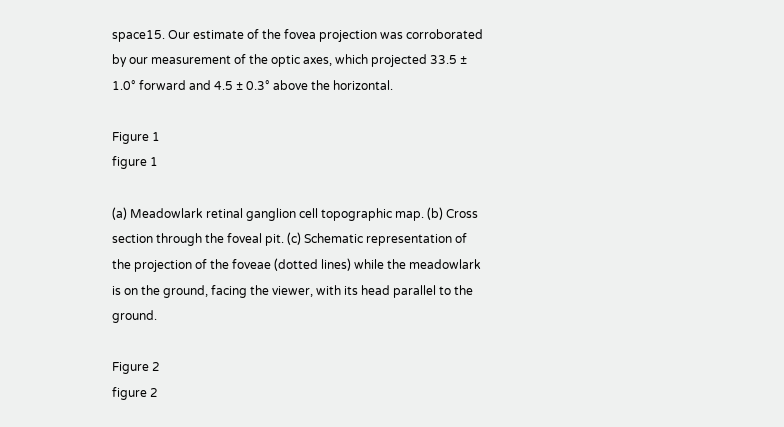space15. Our estimate of the fovea projection was corroborated by our measurement of the optic axes, which projected 33.5 ± 1.0° forward and 4.5 ± 0.3° above the horizontal.

Figure 1
figure 1

(a) Meadowlark retinal ganglion cell topographic map. (b) Cross section through the foveal pit. (c) Schematic representation of the projection of the foveae (dotted lines) while the meadowlark is on the ground, facing the viewer, with its head parallel to the ground.

Figure 2
figure 2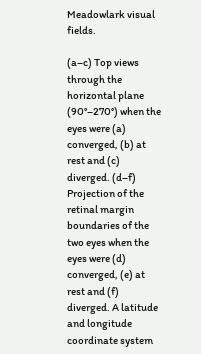Meadowlark visual fields.

(a–c) Top views through the horizontal plane (90°–270°) when the eyes were (a) converged, (b) at rest and (c) diverged. (d–f) Projection of the retinal margin boundaries of the two eyes when the eyes were (d) converged, (e) at rest and (f) diverged. A latitude and longitude coordinate system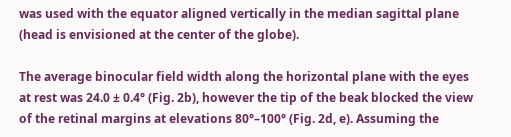was used with the equator aligned vertically in the median sagittal plane (head is envisioned at the center of the globe).

The average binocular field width along the horizontal plane with the eyes at rest was 24.0 ± 0.4° (Fig. 2b), however the tip of the beak blocked the view of the retinal margins at elevations 80°–100° (Fig. 2d, e). Assuming the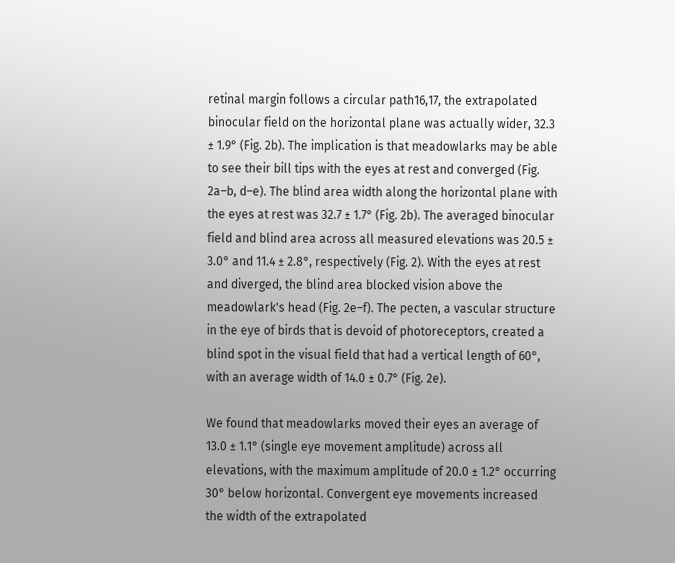retinal margin follows a circular path16,17, the extrapolated binocular field on the horizontal plane was actually wider, 32.3 ± 1.9° (Fig. 2b). The implication is that meadowlarks may be able to see their bill tips with the eyes at rest and converged (Fig. 2a–b, d–e). The blind area width along the horizontal plane with the eyes at rest was 32.7 ± 1.7° (Fig. 2b). The averaged binocular field and blind area across all measured elevations was 20.5 ± 3.0° and 11.4 ± 2.8°, respectively (Fig. 2). With the eyes at rest and diverged, the blind area blocked vision above the meadowlark's head (Fig. 2e–f). The pecten, a vascular structure in the eye of birds that is devoid of photoreceptors, created a blind spot in the visual field that had a vertical length of 60°, with an average width of 14.0 ± 0.7° (Fig. 2e).

We found that meadowlarks moved their eyes an average of 13.0 ± 1.1° (single eye movement amplitude) across all elevations, with the maximum amplitude of 20.0 ± 1.2° occurring 30° below horizontal. Convergent eye movements increased the width of the extrapolated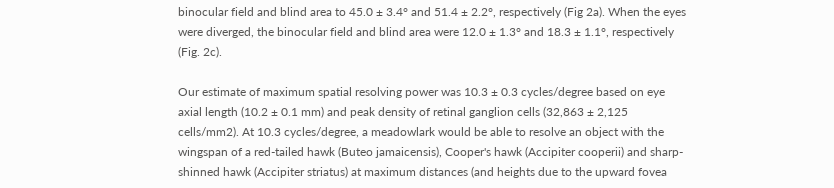binocular field and blind area to 45.0 ± 3.4° and 51.4 ± 2.2°, respectively (Fig 2a). When the eyes were diverged, the binocular field and blind area were 12.0 ± 1.3° and 18.3 ± 1.1°, respectively (Fig. 2c).

Our estimate of maximum spatial resolving power was 10.3 ± 0.3 cycles/degree based on eye axial length (10.2 ± 0.1 mm) and peak density of retinal ganglion cells (32,863 ± 2,125 cells/mm2). At 10.3 cycles/degree, a meadowlark would be able to resolve an object with the wingspan of a red-tailed hawk (Buteo jamaicensis), Cooper's hawk (Accipiter cooperii) and sharp-shinned hawk (Accipiter striatus) at maximum distances (and heights due to the upward fovea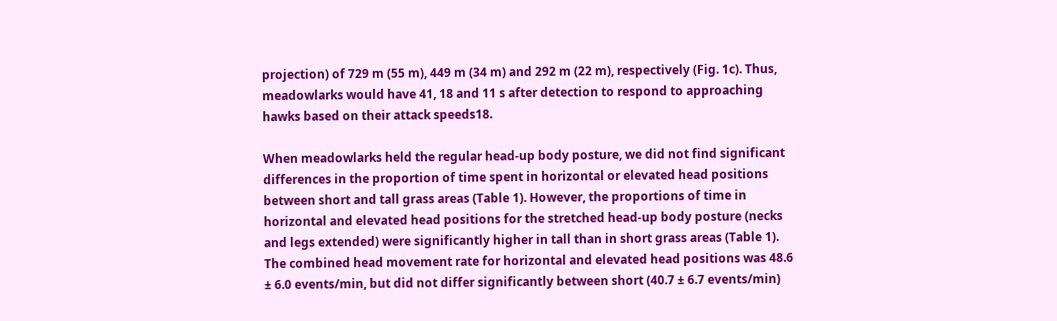projection) of 729 m (55 m), 449 m (34 m) and 292 m (22 m), respectively (Fig. 1c). Thus, meadowlarks would have 41, 18 and 11 s after detection to respond to approaching hawks based on their attack speeds18.

When meadowlarks held the regular head-up body posture, we did not find significant differences in the proportion of time spent in horizontal or elevated head positions between short and tall grass areas (Table 1). However, the proportions of time in horizontal and elevated head positions for the stretched head-up body posture (necks and legs extended) were significantly higher in tall than in short grass areas (Table 1). The combined head movement rate for horizontal and elevated head positions was 48.6 ± 6.0 events/min, but did not differ significantly between short (40.7 ± 6.7 events/min)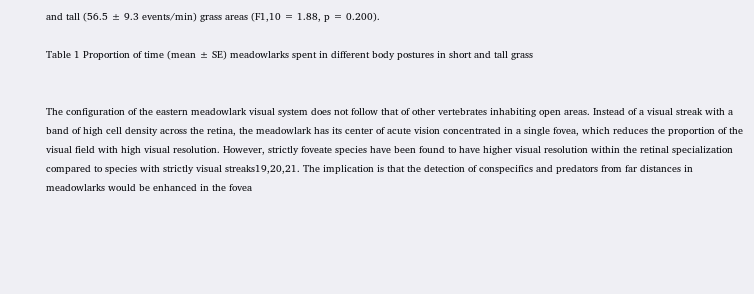and tall (56.5 ± 9.3 events/min) grass areas (F1,10 = 1.88, p = 0.200).

Table 1 Proportion of time (mean ± SE) meadowlarks spent in different body postures in short and tall grass


The configuration of the eastern meadowlark visual system does not follow that of other vertebrates inhabiting open areas. Instead of a visual streak with a band of high cell density across the retina, the meadowlark has its center of acute vision concentrated in a single fovea, which reduces the proportion of the visual field with high visual resolution. However, strictly foveate species have been found to have higher visual resolution within the retinal specialization compared to species with strictly visual streaks19,20,21. The implication is that the detection of conspecifics and predators from far distances in meadowlarks would be enhanced in the fovea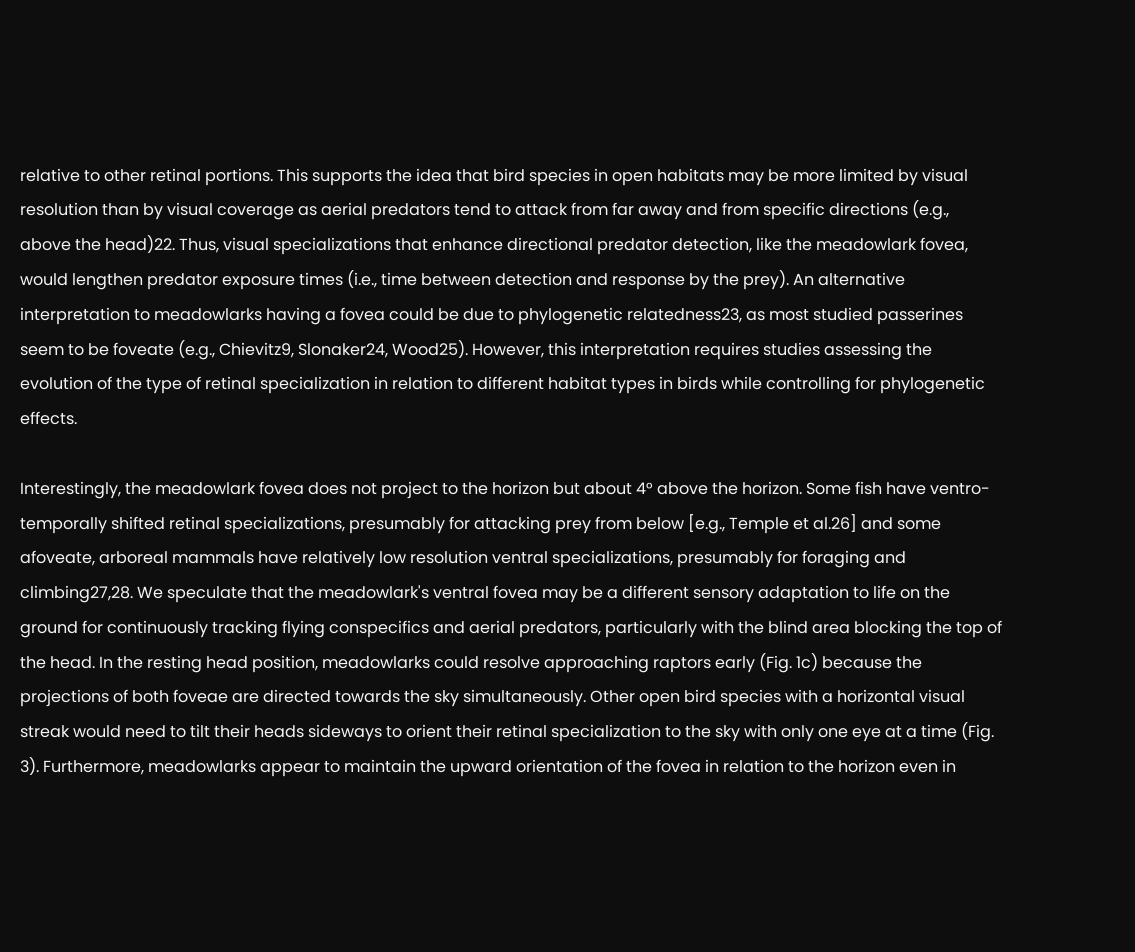relative to other retinal portions. This supports the idea that bird species in open habitats may be more limited by visual resolution than by visual coverage as aerial predators tend to attack from far away and from specific directions (e.g., above the head)22. Thus, visual specializations that enhance directional predator detection, like the meadowlark fovea, would lengthen predator exposure times (i.e., time between detection and response by the prey). An alternative interpretation to meadowlarks having a fovea could be due to phylogenetic relatedness23, as most studied passerines seem to be foveate (e.g., Chievitz9, Slonaker24, Wood25). However, this interpretation requires studies assessing the evolution of the type of retinal specialization in relation to different habitat types in birds while controlling for phylogenetic effects.

Interestingly, the meadowlark fovea does not project to the horizon but about 4° above the horizon. Some fish have ventro-temporally shifted retinal specializations, presumably for attacking prey from below [e.g., Temple et al.26] and some afoveate, arboreal mammals have relatively low resolution ventral specializations, presumably for foraging and climbing27,28. We speculate that the meadowlark's ventral fovea may be a different sensory adaptation to life on the ground for continuously tracking flying conspecifics and aerial predators, particularly with the blind area blocking the top of the head. In the resting head position, meadowlarks could resolve approaching raptors early (Fig. 1c) because the projections of both foveae are directed towards the sky simultaneously. Other open bird species with a horizontal visual streak would need to tilt their heads sideways to orient their retinal specialization to the sky with only one eye at a time (Fig. 3). Furthermore, meadowlarks appear to maintain the upward orientation of the fovea in relation to the horizon even in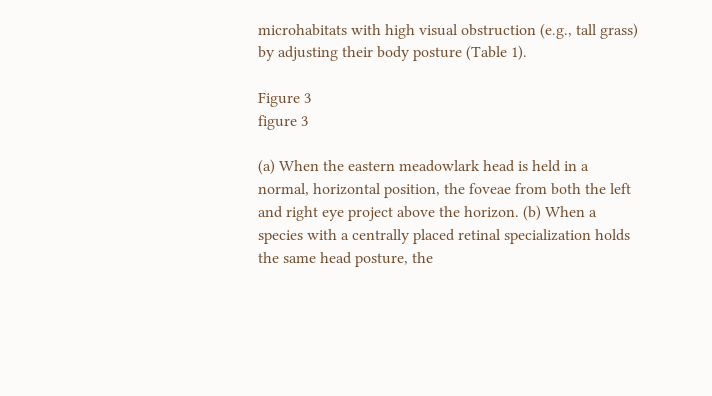microhabitats with high visual obstruction (e.g., tall grass) by adjusting their body posture (Table 1).

Figure 3
figure 3

(a) When the eastern meadowlark head is held in a normal, horizontal position, the foveae from both the left and right eye project above the horizon. (b) When a species with a centrally placed retinal specialization holds the same head posture, the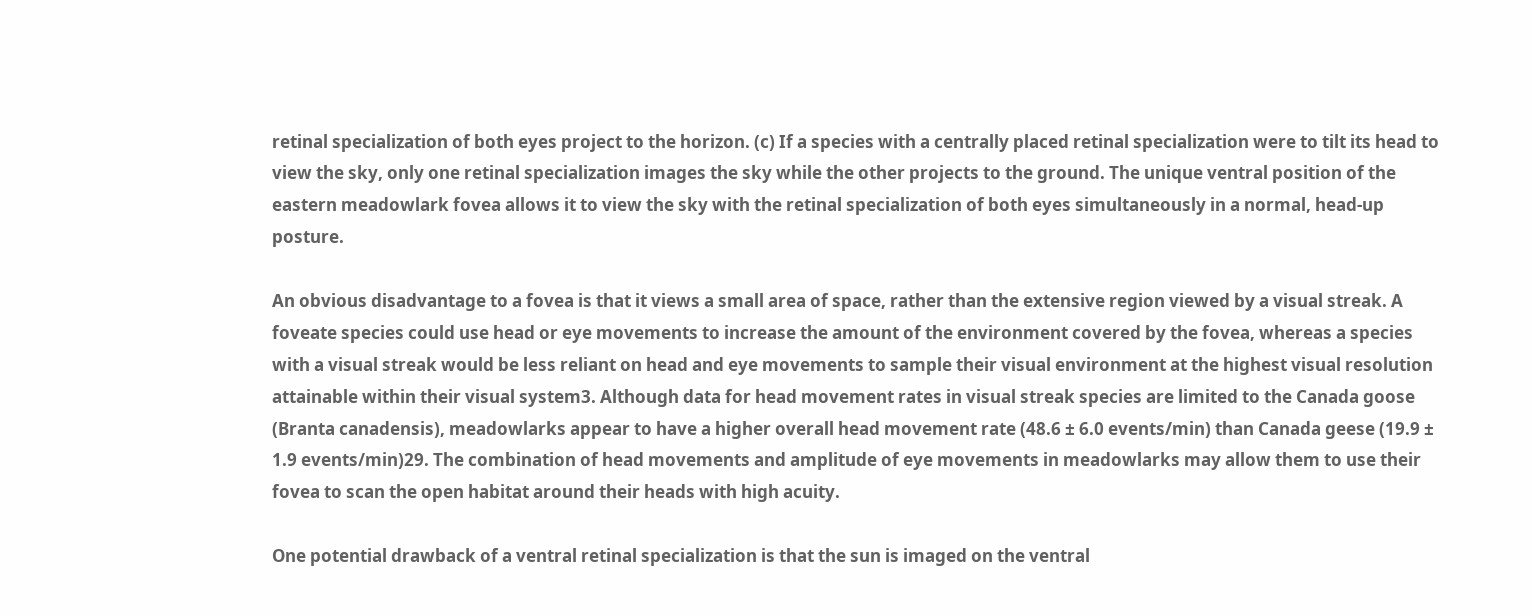retinal specialization of both eyes project to the horizon. (c) If a species with a centrally placed retinal specialization were to tilt its head to view the sky, only one retinal specialization images the sky while the other projects to the ground. The unique ventral position of the eastern meadowlark fovea allows it to view the sky with the retinal specialization of both eyes simultaneously in a normal, head-up posture.

An obvious disadvantage to a fovea is that it views a small area of space, rather than the extensive region viewed by a visual streak. A foveate species could use head or eye movements to increase the amount of the environment covered by the fovea, whereas a species with a visual streak would be less reliant on head and eye movements to sample their visual environment at the highest visual resolution attainable within their visual system3. Although data for head movement rates in visual streak species are limited to the Canada goose (Branta canadensis), meadowlarks appear to have a higher overall head movement rate (48.6 ± 6.0 events/min) than Canada geese (19.9 ± 1.9 events/min)29. The combination of head movements and amplitude of eye movements in meadowlarks may allow them to use their fovea to scan the open habitat around their heads with high acuity.

One potential drawback of a ventral retinal specialization is that the sun is imaged on the ventral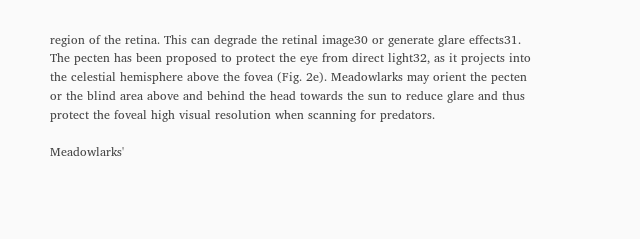region of the retina. This can degrade the retinal image30 or generate glare effects31. The pecten has been proposed to protect the eye from direct light32, as it projects into the celestial hemisphere above the fovea (Fig. 2e). Meadowlarks may orient the pecten or the blind area above and behind the head towards the sun to reduce glare and thus protect the foveal high visual resolution when scanning for predators.

Meadowlarks'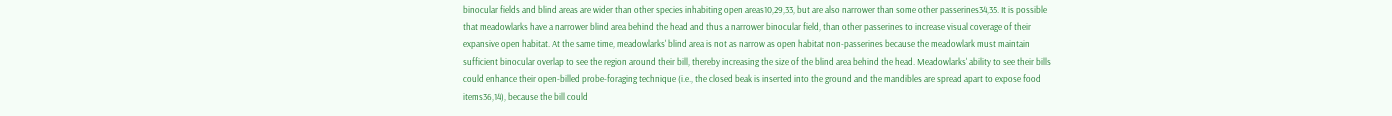binocular fields and blind areas are wider than other species inhabiting open areas10,29,33, but are also narrower than some other passerines34,35. It is possible that meadowlarks have a narrower blind area behind the head and thus a narrower binocular field, than other passerines to increase visual coverage of their expansive open habitat. At the same time, meadowlarks' blind area is not as narrow as open habitat non-passerines because the meadowlark must maintain sufficient binocular overlap to see the region around their bill, thereby increasing the size of the blind area behind the head. Meadowlarks' ability to see their bills could enhance their open-billed probe-foraging technique (i.e., the closed beak is inserted into the ground and the mandibles are spread apart to expose food items36,14), because the bill could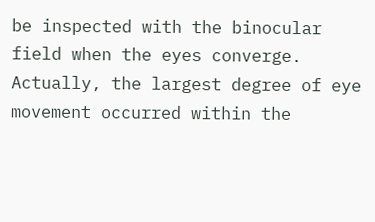be inspected with the binocular field when the eyes converge. Actually, the largest degree of eye movement occurred within the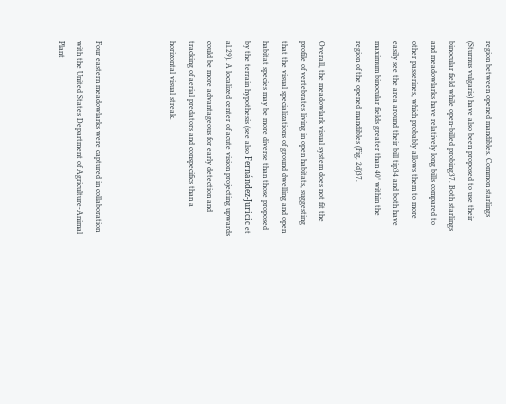region between opened mandibles. Common starlings (Sturnus vulgaris) have also been proposed to use their binocular field while open-billed probing37. Both starlings and meadowlarks have relatively long bills compared to other passerines, which probably allows them to more easily see the area around their bill tip34 and both have maximum binocular fields greater than 40° within the region of the opened mandibles (Fig. 2d)37.

Overall, the meadowlark visual system does not fit the profile of vertebrates living in open habitats, suggesting that the visual specializations of ground dwelling and open habitat species may be more diverse than those proposed by the terrain hypothesis (see also Fernández-Juricic et al.29). A localized center of acute vision projecting upwards could be more advantageous for early detection and tracking of aerial predators and conspecifics than a horizontal visual streak.



Four eastern meadowlarks were captured in collaboration with the United States Department of Agriculture-Animal Plant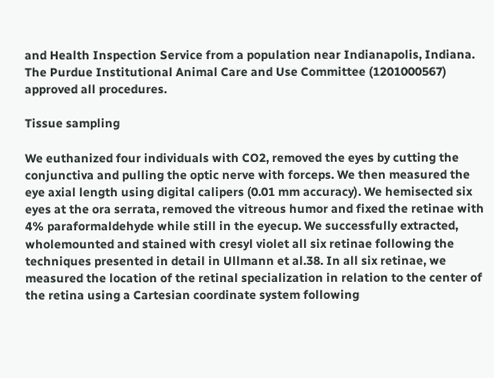and Health Inspection Service from a population near Indianapolis, Indiana. The Purdue Institutional Animal Care and Use Committee (1201000567) approved all procedures.

Tissue sampling

We euthanized four individuals with CO2, removed the eyes by cutting the conjunctiva and pulling the optic nerve with forceps. We then measured the eye axial length using digital calipers (0.01 mm accuracy). We hemisected six eyes at the ora serrata, removed the vitreous humor and fixed the retinae with 4% paraformaldehyde while still in the eyecup. We successfully extracted, wholemounted and stained with cresyl violet all six retinae following the techniques presented in detail in Ullmann et al.38. In all six retinae, we measured the location of the retinal specialization in relation to the center of the retina using a Cartesian coordinate system following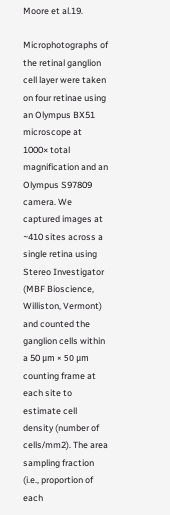Moore et al.19.

Microphotographs of the retinal ganglion cell layer were taken on four retinae using an Olympus BX51 microscope at 1000× total magnification and an Olympus S97809 camera. We captured images at ~410 sites across a single retina using Stereo Investigator (MBF Bioscience, Williston, Vermont) and counted the ganglion cells within a 50 μm × 50 μm counting frame at each site to estimate cell density (number of cells/mm2). The area sampling fraction (i.e., proportion of each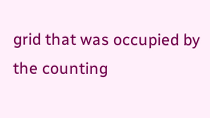grid that was occupied by the counting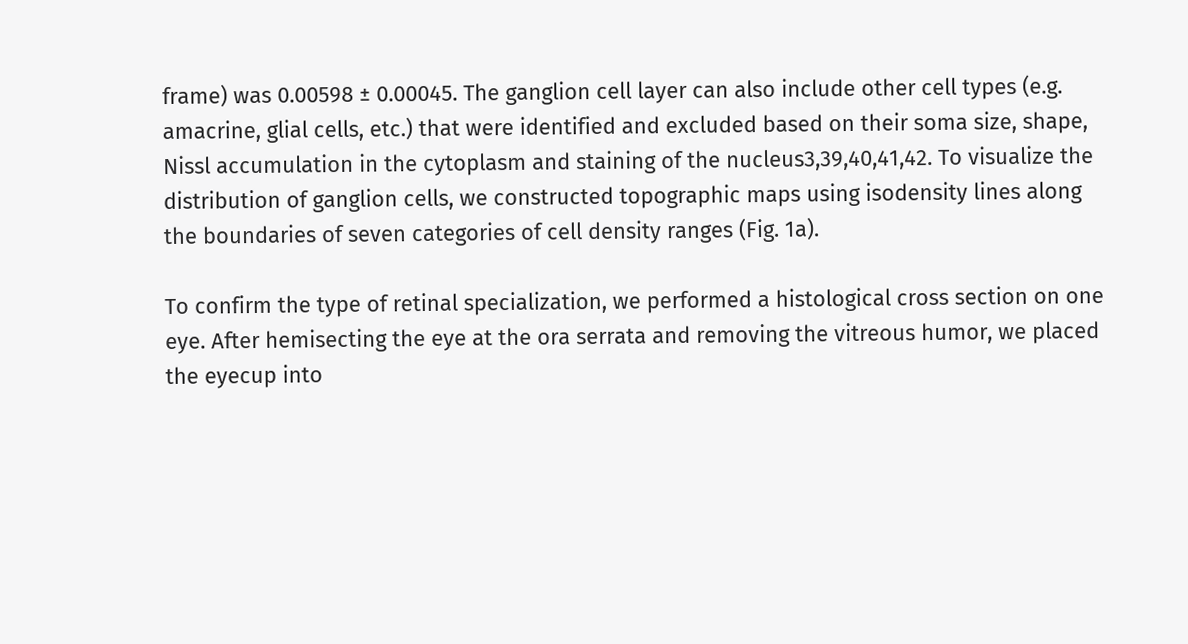frame) was 0.00598 ± 0.00045. The ganglion cell layer can also include other cell types (e.g. amacrine, glial cells, etc.) that were identified and excluded based on their soma size, shape, Nissl accumulation in the cytoplasm and staining of the nucleus3,39,40,41,42. To visualize the distribution of ganglion cells, we constructed topographic maps using isodensity lines along the boundaries of seven categories of cell density ranges (Fig. 1a).

To confirm the type of retinal specialization, we performed a histological cross section on one eye. After hemisecting the eye at the ora serrata and removing the vitreous humor, we placed the eyecup into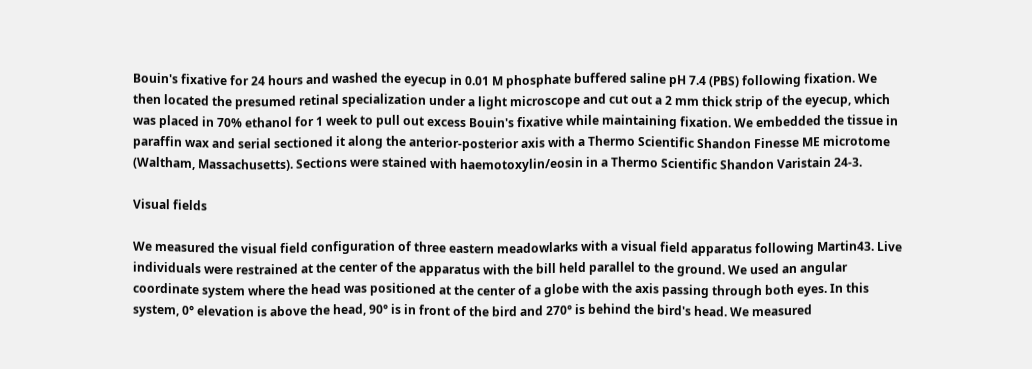Bouin's fixative for 24 hours and washed the eyecup in 0.01 M phosphate buffered saline pH 7.4 (PBS) following fixation. We then located the presumed retinal specialization under a light microscope and cut out a 2 mm thick strip of the eyecup, which was placed in 70% ethanol for 1 week to pull out excess Bouin's fixative while maintaining fixation. We embedded the tissue in paraffin wax and serial sectioned it along the anterior-posterior axis with a Thermo Scientific Shandon Finesse ME microtome (Waltham, Massachusetts). Sections were stained with haemotoxylin/eosin in a Thermo Scientific Shandon Varistain 24-3.

Visual fields

We measured the visual field configuration of three eastern meadowlarks with a visual field apparatus following Martin43. Live individuals were restrained at the center of the apparatus with the bill held parallel to the ground. We used an angular coordinate system where the head was positioned at the center of a globe with the axis passing through both eyes. In this system, 0° elevation is above the head, 90° is in front of the bird and 270° is behind the bird's head. We measured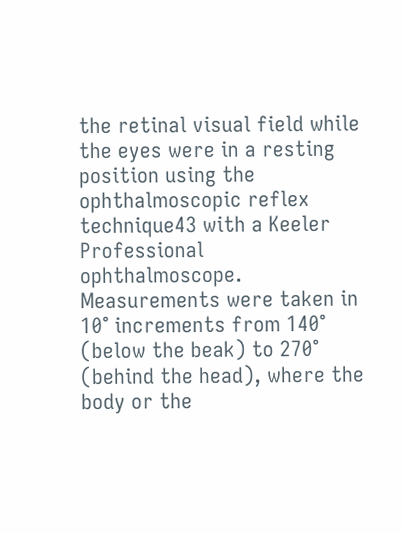the retinal visual field while the eyes were in a resting position using the ophthalmoscopic reflex technique43 with a Keeler Professional ophthalmoscope. Measurements were taken in 10° increments from 140° (below the beak) to 270° (behind the head), where the body or the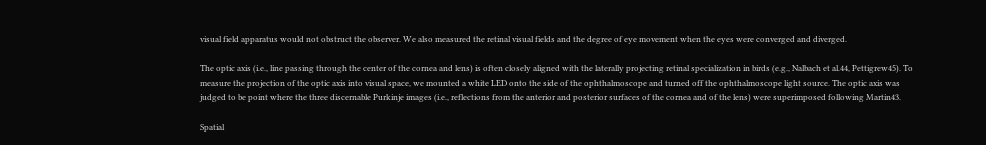visual field apparatus would not obstruct the observer. We also measured the retinal visual fields and the degree of eye movement when the eyes were converged and diverged.

The optic axis (i.e., line passing through the center of the cornea and lens) is often closely aligned with the laterally projecting retinal specialization in birds (e.g., Nalbach et al.44, Pettigrew45). To measure the projection of the optic axis into visual space, we mounted a white LED onto the side of the ophthalmoscope and turned off the ophthalmoscope light source. The optic axis was judged to be point where the three discernable Purkinje images (i.e., reflections from the anterior and posterior surfaces of the cornea and of the lens) were superimposed following Martin43.

Spatial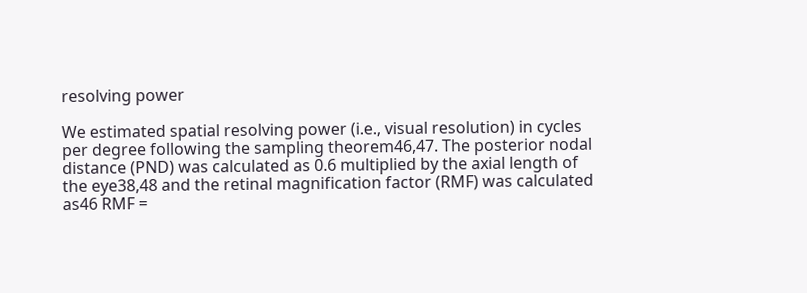resolving power

We estimated spatial resolving power (i.e., visual resolution) in cycles per degree following the sampling theorem46,47. The posterior nodal distance (PND) was calculated as 0.6 multiplied by the axial length of the eye38,48 and the retinal magnification factor (RMF) was calculated as46 RMF =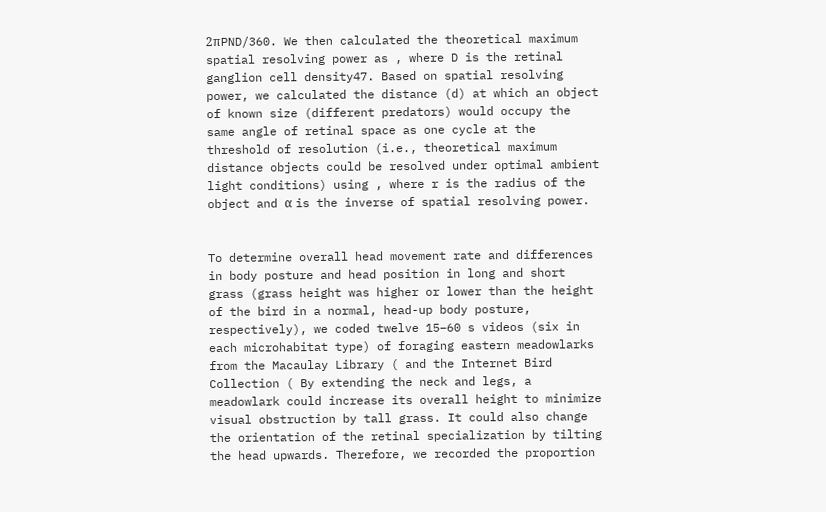2πPND/360. We then calculated the theoretical maximum spatial resolving power as , where D is the retinal ganglion cell density47. Based on spatial resolving power, we calculated the distance (d) at which an object of known size (different predators) would occupy the same angle of retinal space as one cycle at the threshold of resolution (i.e., theoretical maximum distance objects could be resolved under optimal ambient light conditions) using , where r is the radius of the object and α is the inverse of spatial resolving power.


To determine overall head movement rate and differences in body posture and head position in long and short grass (grass height was higher or lower than the height of the bird in a normal, head-up body posture, respectively), we coded twelve 15–60 s videos (six in each microhabitat type) of foraging eastern meadowlarks from the Macaulay Library ( and the Internet Bird Collection ( By extending the neck and legs, a meadowlark could increase its overall height to minimize visual obstruction by tall grass. It could also change the orientation of the retinal specialization by tilting the head upwards. Therefore, we recorded the proportion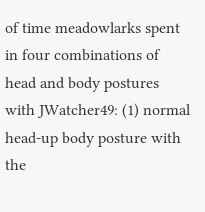of time meadowlarks spent in four combinations of head and body postures with JWatcher49: (1) normal head-up body posture with the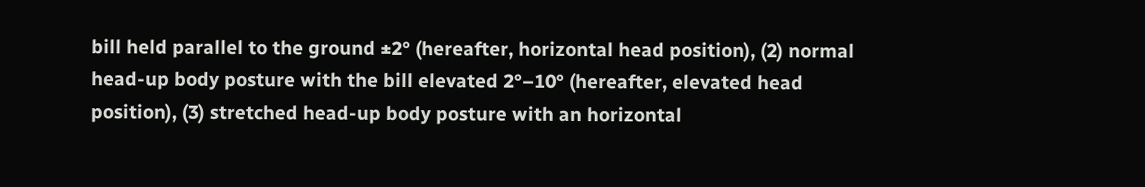bill held parallel to the ground ±2° (hereafter, horizontal head position), (2) normal head-up body posture with the bill elevated 2°–10° (hereafter, elevated head position), (3) stretched head-up body posture with an horizontal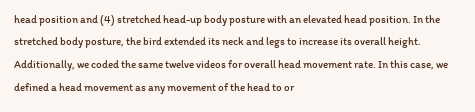head position and (4) stretched head-up body posture with an elevated head position. In the stretched body posture, the bird extended its neck and legs to increase its overall height. Additionally, we coded the same twelve videos for overall head movement rate. In this case, we defined a head movement as any movement of the head to or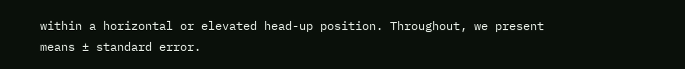within a horizontal or elevated head-up position. Throughout, we present means ± standard error.